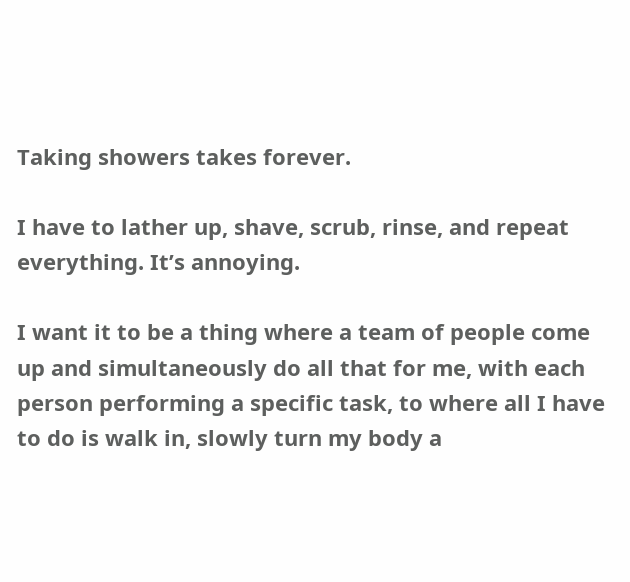Taking showers takes forever.

I have to lather up, shave, scrub, rinse, and repeat everything. It’s annoying.

I want it to be a thing where a team of people come up and simultaneously do all that for me, with each person performing a specific task, to where all I have to do is walk in, slowly turn my body a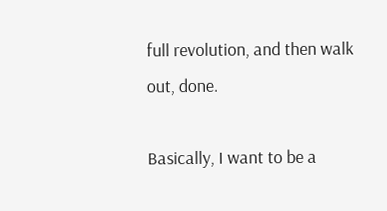full revolution, and then walk out, done.

Basically, I want to be a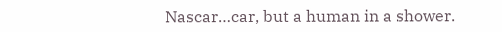Nascar…car, but a human in a shower.